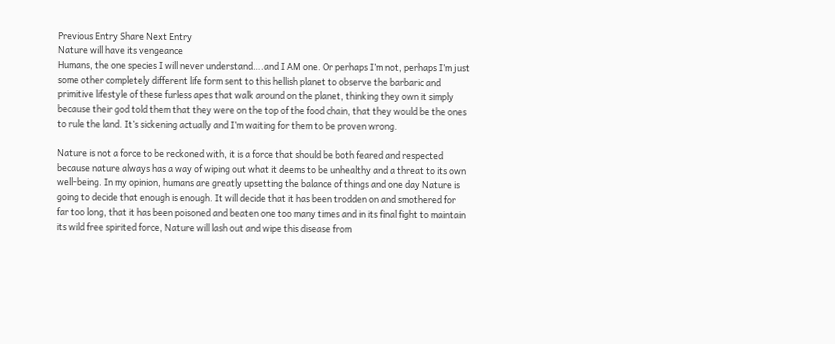Previous Entry Share Next Entry
Nature will have its vengeance
Humans, the one species I will never understand….and I AM one. Or perhaps I’m not, perhaps I’m just some other completely different life form sent to this hellish planet to observe the barbaric and primitive lifestyle of these furless apes that walk around on the planet, thinking they own it simply because their god told them that they were on the top of the food chain, that they would be the ones to rule the land. It’s sickening actually and I’m waiting for them to be proven wrong.

Nature is not a force to be reckoned with, it is a force that should be both feared and respected because nature always has a way of wiping out what it deems to be unhealthy and a threat to its own well-being. In my opinion, humans are greatly upsetting the balance of things and one day Nature is going to decide that enough is enough. It will decide that it has been trodden on and smothered for far too long, that it has been poisoned and beaten one too many times and in its final fight to maintain its wild free spirited force, Nature will lash out and wipe this disease from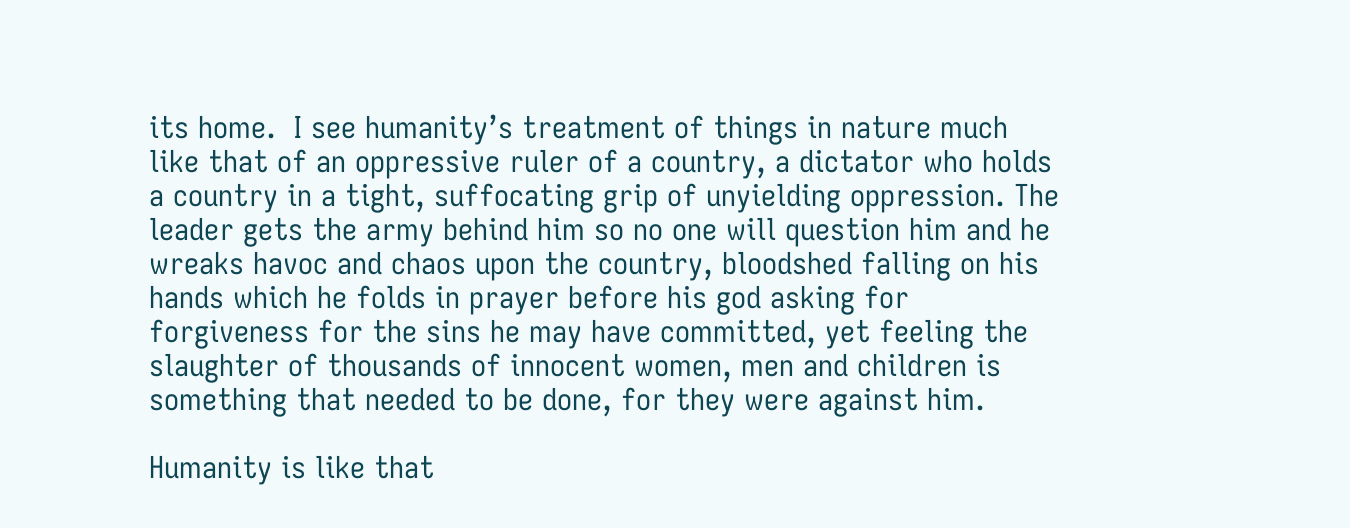its home.  I see humanity’s treatment of things in nature much like that of an oppressive ruler of a country, a dictator who holds a country in a tight, suffocating grip of unyielding oppression. The leader gets the army behind him so no one will question him and he wreaks havoc and chaos upon the country, bloodshed falling on his hands which he folds in prayer before his god asking for forgiveness for the sins he may have committed, yet feeling the slaughter of thousands of innocent women, men and children is something that needed to be done, for they were against him.

Humanity is like that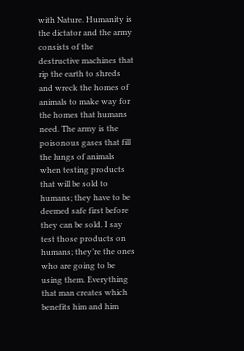with Nature. Humanity is the dictator and the army consists of the destructive machines that rip the earth to shreds and wreck the homes of animals to make way for the homes that humans need. The army is the poisonous gases that fill the lungs of animals when testing products that will be sold to humans; they have to be deemed safe first before they can be sold. I say test those products on humans; they’re the ones who are going to be using them. Everything that man creates which benefits him and him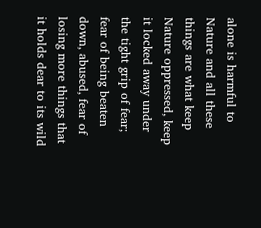alone is harmful to Nature and all these things are what keep Nature oppressed, keep it locked away under the tight grip of fear; fear of being beaten down, abused, fear of losing more things that it holds dear to its wild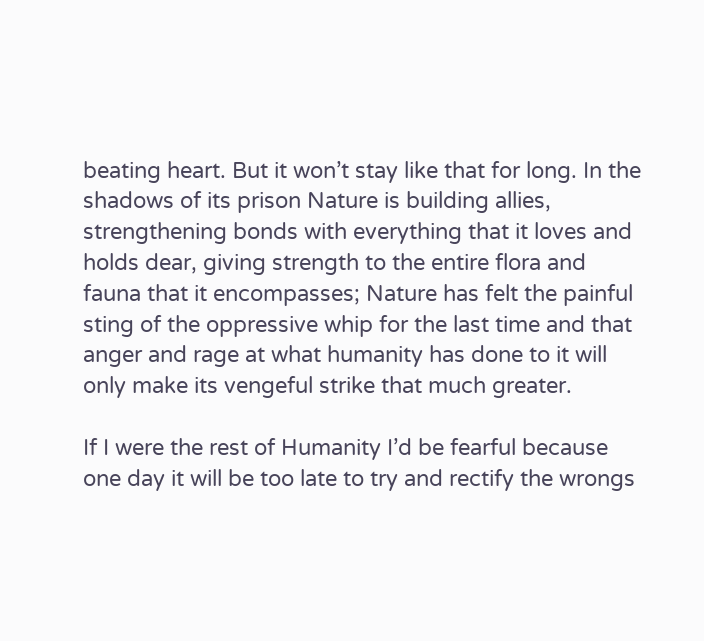beating heart. But it won’t stay like that for long. In the shadows of its prison Nature is building allies, strengthening bonds with everything that it loves and holds dear, giving strength to the entire flora and fauna that it encompasses; Nature has felt the painful sting of the oppressive whip for the last time and that anger and rage at what humanity has done to it will only make its vengeful strike that much greater.

If I were the rest of Humanity I’d be fearful because one day it will be too late to try and rectify the wrongs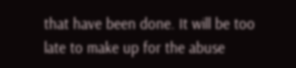that have been done. It will be too late to make up for the abuse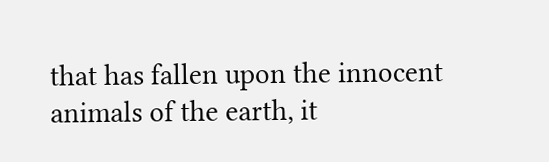that has fallen upon the innocent animals of the earth, it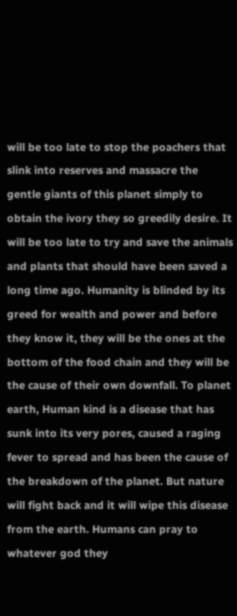will be too late to stop the poachers that slink into reserves and massacre the gentle giants of this planet simply to obtain the ivory they so greedily desire. It will be too late to try and save the animals and plants that should have been saved a long time ago. Humanity is blinded by its greed for wealth and power and before they know it, they will be the ones at the bottom of the food chain and they will be the cause of their own downfall. To planet earth, Human kind is a disease that has sunk into its very pores, caused a raging fever to spread and has been the cause of the breakdown of the planet. But nature will fight back and it will wipe this disease from the earth. Humans can pray to whatever god they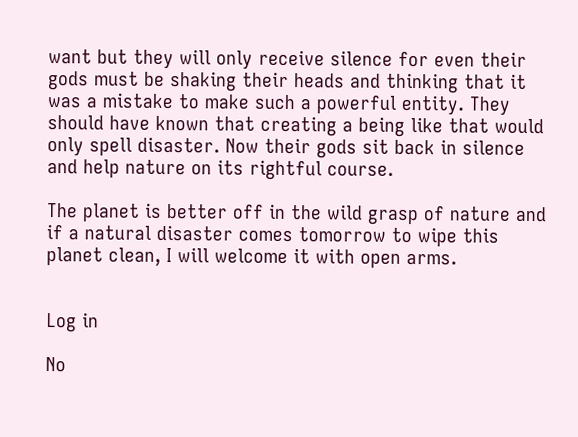want but they will only receive silence for even their gods must be shaking their heads and thinking that it was a mistake to make such a powerful entity. They should have known that creating a being like that would only spell disaster. Now their gods sit back in silence and help nature on its rightful course.

The planet is better off in the wild grasp of nature and if a natural disaster comes tomorrow to wipe this planet clean, I will welcome it with open arms.


Log in

No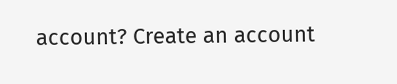account? Create an account